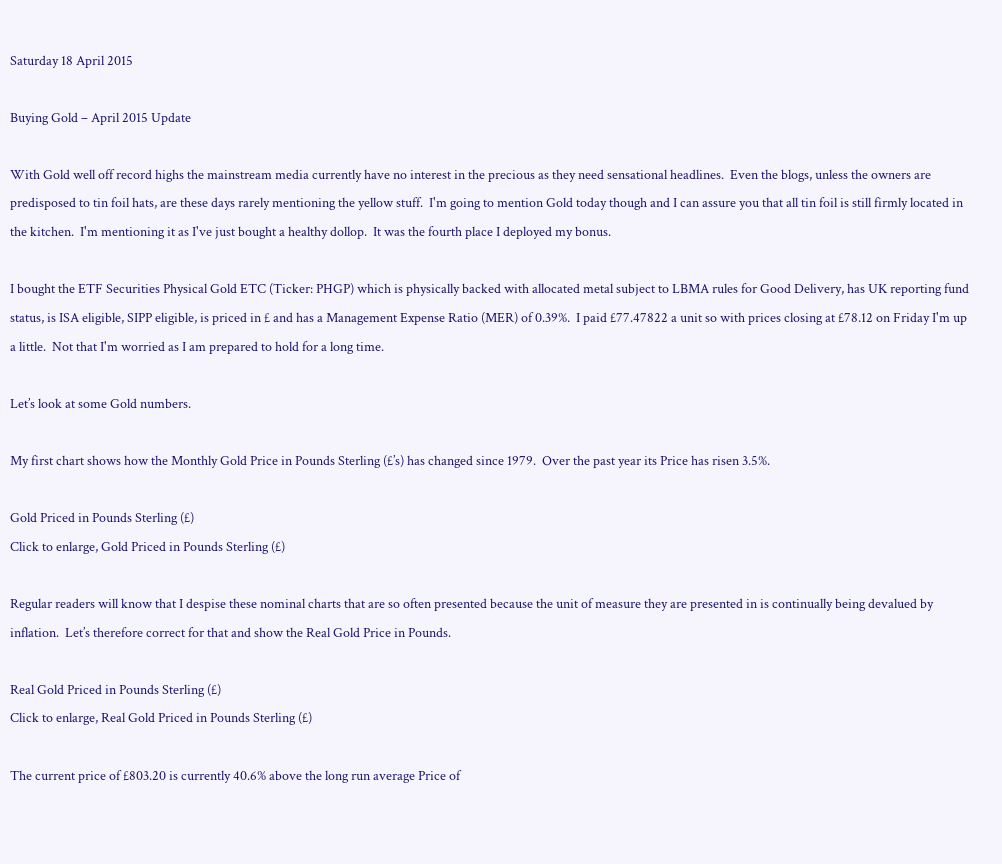Saturday 18 April 2015

Buying Gold – April 2015 Update

With Gold well off record highs the mainstream media currently have no interest in the precious as they need sensational headlines.  Even the blogs, unless the owners are predisposed to tin foil hats, are these days rarely mentioning the yellow stuff.  I'm going to mention Gold today though and I can assure you that all tin foil is still firmly located in the kitchen.  I'm mentioning it as I've just bought a healthy dollop.  It was the fourth place I deployed my bonus.

I bought the ETF Securities Physical Gold ETC (Ticker: PHGP) which is physically backed with allocated metal subject to LBMA rules for Good Delivery, has UK reporting fund status, is ISA eligible, SIPP eligible, is priced in £ and has a Management Expense Ratio (MER) of 0.39%.  I paid £77.47822 a unit so with prices closing at £78.12 on Friday I'm up a little.  Not that I'm worried as I am prepared to hold for a long time.

Let’s look at some Gold numbers.

My first chart shows how the Monthly Gold Price in Pounds Sterling (£’s) has changed since 1979.  Over the past year its Price has risen 3.5%.

Gold Priced in Pounds Sterling (£)
Click to enlarge, Gold Priced in Pounds Sterling (£)

Regular readers will know that I despise these nominal charts that are so often presented because the unit of measure they are presented in is continually being devalued by inflation.  Let’s therefore correct for that and show the Real Gold Price in Pounds.

Real Gold Priced in Pounds Sterling (£)
Click to enlarge, Real Gold Priced in Pounds Sterling (£)

The current price of £803.20 is currently 40.6% above the long run average Price of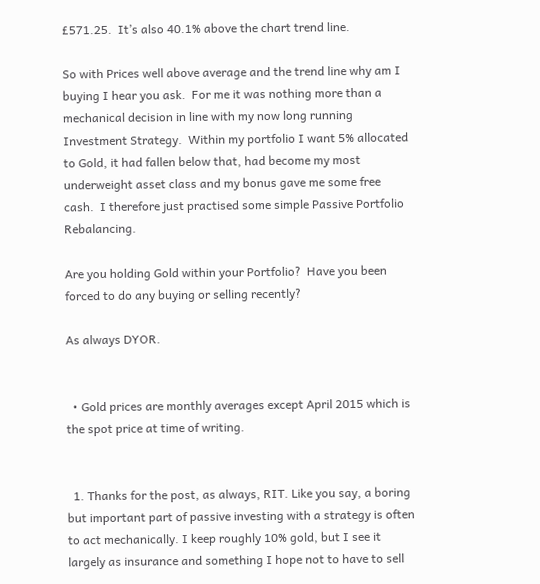£571.25.  It’s also 40.1% above the chart trend line.

So with Prices well above average and the trend line why am I buying I hear you ask.  For me it was nothing more than a mechanical decision in line with my now long running Investment Strategy.  Within my portfolio I want 5% allocated to Gold, it had fallen below that, had become my most underweight asset class and my bonus gave me some free cash.  I therefore just practised some simple Passive Portfolio Rebalancing.

Are you holding Gold within your Portfolio?  Have you been forced to do any buying or selling recently?

As always DYOR.


  • Gold prices are monthly averages except April 2015 which is the spot price at time of writing.


  1. Thanks for the post, as always, RIT. Like you say, a boring but important part of passive investing with a strategy is often to act mechanically. I keep roughly 10% gold, but I see it largely as insurance and something I hope not to have to sell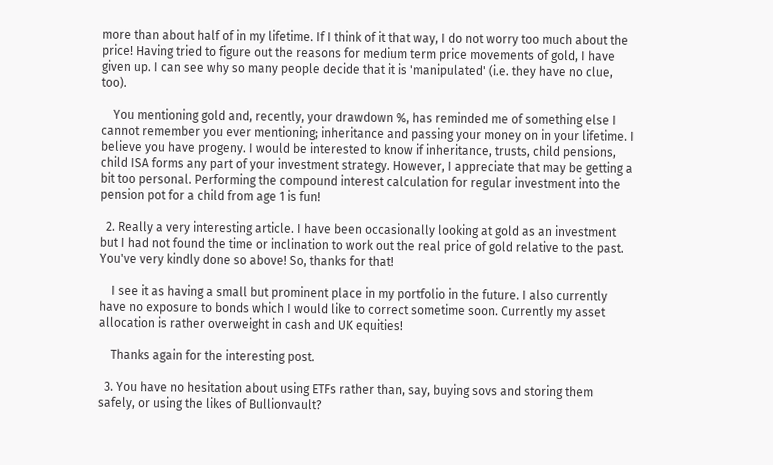more than about half of in my lifetime. If I think of it that way, I do not worry too much about the price! Having tried to figure out the reasons for medium term price movements of gold, I have given up. I can see why so many people decide that it is 'manipulated' (i.e. they have no clue, too).

    You mentioning gold and, recently, your drawdown %, has reminded me of something else I cannot remember you ever mentioning; inheritance and passing your money on in your lifetime. I believe you have progeny. I would be interested to know if inheritance, trusts, child pensions, child ISA forms any part of your investment strategy. However, I appreciate that may be getting a bit too personal. Performing the compound interest calculation for regular investment into the pension pot for a child from age 1 is fun!

  2. Really a very interesting article. I have been occasionally looking at gold as an investment but I had not found the time or inclination to work out the real price of gold relative to the past. You've very kindly done so above! So, thanks for that!

    I see it as having a small but prominent place in my portfolio in the future. I also currently have no exposure to bonds which I would like to correct sometime soon. Currently my asset allocation is rather overweight in cash and UK equities!

    Thanks again for the interesting post.

  3. You have no hesitation about using ETFs rather than, say, buying sovs and storing them safely, or using the likes of Bullionvault?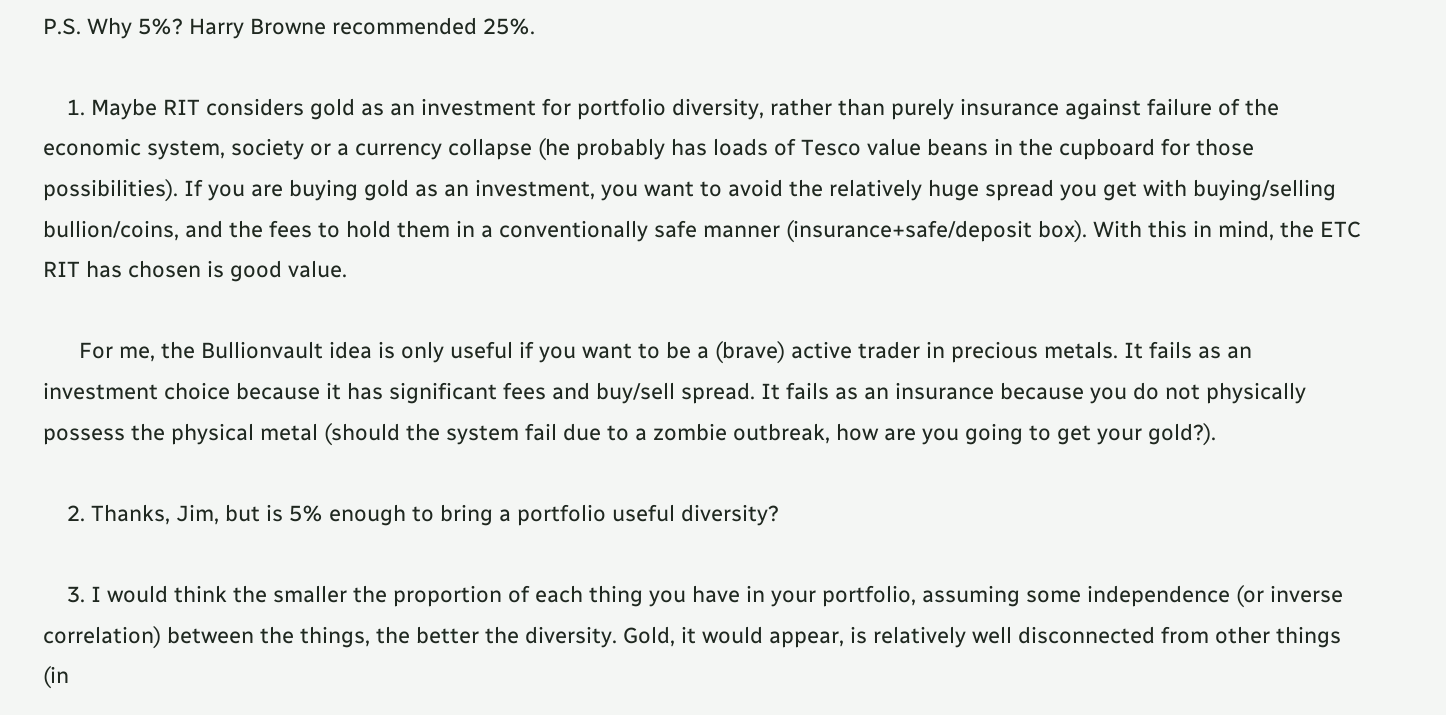P.S. Why 5%? Harry Browne recommended 25%.

    1. Maybe RIT considers gold as an investment for portfolio diversity, rather than purely insurance against failure of the economic system, society or a currency collapse (he probably has loads of Tesco value beans in the cupboard for those possibilities). If you are buying gold as an investment, you want to avoid the relatively huge spread you get with buying/selling bullion/coins, and the fees to hold them in a conventionally safe manner (insurance+safe/deposit box). With this in mind, the ETC RIT has chosen is good value.

      For me, the Bullionvault idea is only useful if you want to be a (brave) active trader in precious metals. It fails as an investment choice because it has significant fees and buy/sell spread. It fails as an insurance because you do not physically possess the physical metal (should the system fail due to a zombie outbreak, how are you going to get your gold?).

    2. Thanks, Jim, but is 5% enough to bring a portfolio useful diversity?

    3. I would think the smaller the proportion of each thing you have in your portfolio, assuming some independence (or inverse correlation) between the things, the better the diversity. Gold, it would appear, is relatively well disconnected from other things (in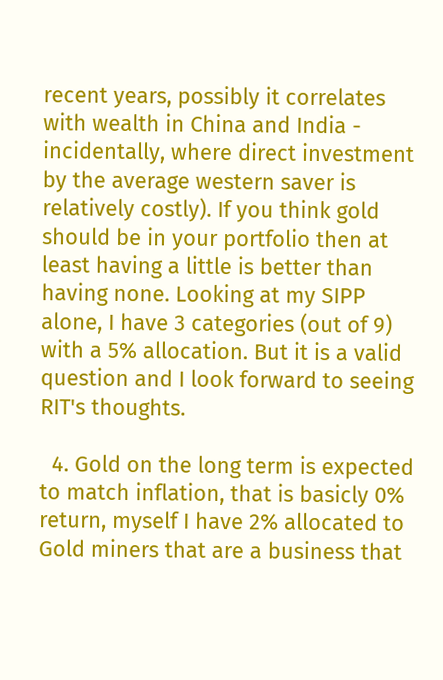recent years, possibly it correlates with wealth in China and India - incidentally, where direct investment by the average western saver is relatively costly). If you think gold should be in your portfolio then at least having a little is better than having none. Looking at my SIPP alone, I have 3 categories (out of 9) with a 5% allocation. But it is a valid question and I look forward to seeing RIT's thoughts.

  4. Gold on the long term is expected to match inflation, that is basicly 0% return, myself I have 2% allocated to Gold miners that are a business that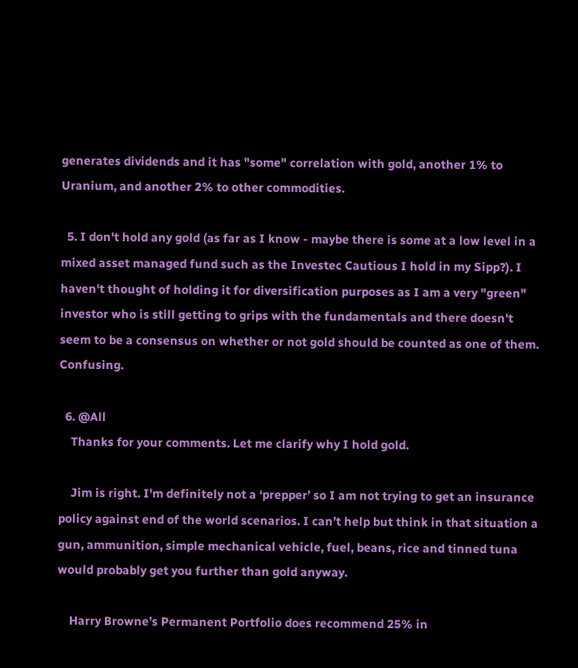generates dividends and it has "some" correlation with gold, another 1% to Uranium, and another 2% to other commodities.

  5. I don't hold any gold (as far as I know - maybe there is some at a low level in a mixed asset managed fund such as the Investec Cautious I hold in my Sipp?). I haven't thought of holding it for diversification purposes as I am a very "green" investor who is still getting to grips with the fundamentals and there doesn't seem to be a consensus on whether or not gold should be counted as one of them. Confusing.

  6. @All
    Thanks for your comments. Let me clarify why I hold gold.

    Jim is right. I'm definitely not a ‘prepper’ so I am not trying to get an insurance policy against end of the world scenarios. I can’t help but think in that situation a gun, ammunition, simple mechanical vehicle, fuel, beans, rice and tinned tuna would probably get you further than gold anyway.

    Harry Browne’s Permanent Portfolio does recommend 25% in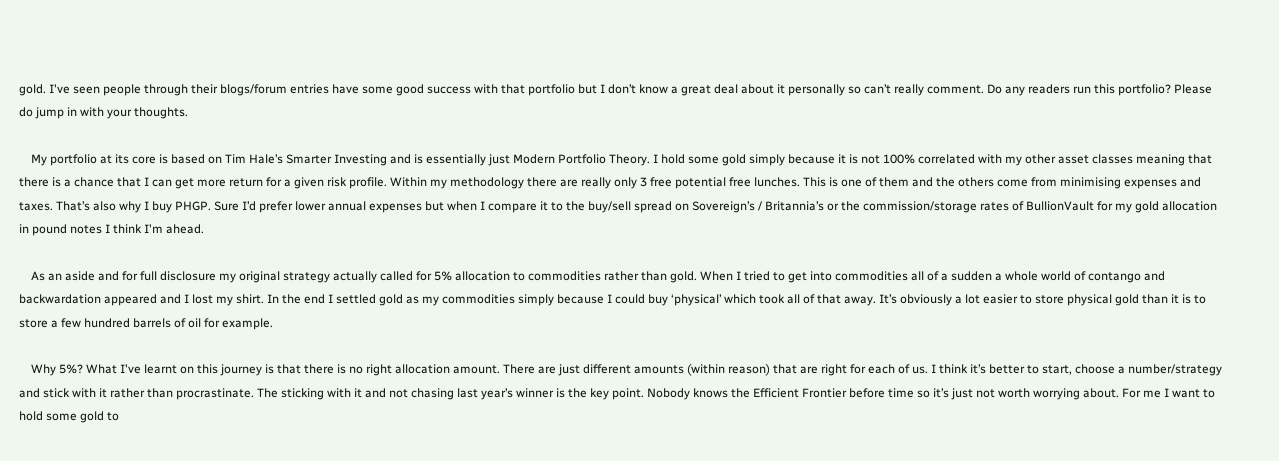gold. I've seen people through their blogs/forum entries have some good success with that portfolio but I don’t know a great deal about it personally so can’t really comment. Do any readers run this portfolio? Please do jump in with your thoughts.

    My portfolio at its core is based on Tim Hale’s Smarter Investing and is essentially just Modern Portfolio Theory. I hold some gold simply because it is not 100% correlated with my other asset classes meaning that there is a chance that I can get more return for a given risk profile. Within my methodology there are really only 3 free potential free lunches. This is one of them and the others come from minimising expenses and taxes. That’s also why I buy PHGP. Sure I’d prefer lower annual expenses but when I compare it to the buy/sell spread on Sovereign’s / Britannia’s or the commission/storage rates of BullionVault for my gold allocation in pound notes I think I'm ahead.

    As an aside and for full disclosure my original strategy actually called for 5% allocation to commodities rather than gold. When I tried to get into commodities all of a sudden a whole world of contango and backwardation appeared and I lost my shirt. In the end I settled gold as my commodities simply because I could buy ‘physical’ which took all of that away. It’s obviously a lot easier to store physical gold than it is to store a few hundred barrels of oil for example.

    Why 5%? What I've learnt on this journey is that there is no right allocation amount. There are just different amounts (within reason) that are right for each of us. I think it’s better to start, choose a number/strategy and stick with it rather than procrastinate. The sticking with it and not chasing last year’s winner is the key point. Nobody knows the Efficient Frontier before time so it’s just not worth worrying about. For me I want to hold some gold to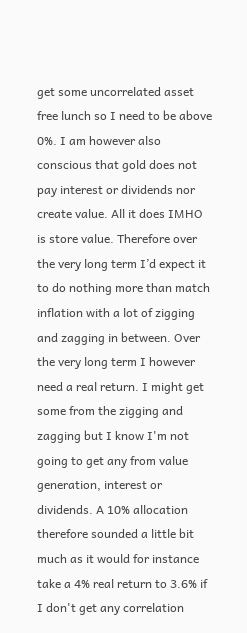get some uncorrelated asset free lunch so I need to be above 0%. I am however also conscious that gold does not pay interest or dividends nor create value. All it does IMHO is store value. Therefore over the very long term I’d expect it to do nothing more than match inflation with a lot of zigging and zagging in between. Over the very long term I however need a real return. I might get some from the zigging and zagging but I know I'm not going to get any from value generation, interest or dividends. A 10% allocation therefore sounded a little bit much as it would for instance take a 4% real return to 3.6% if I don't get any correlation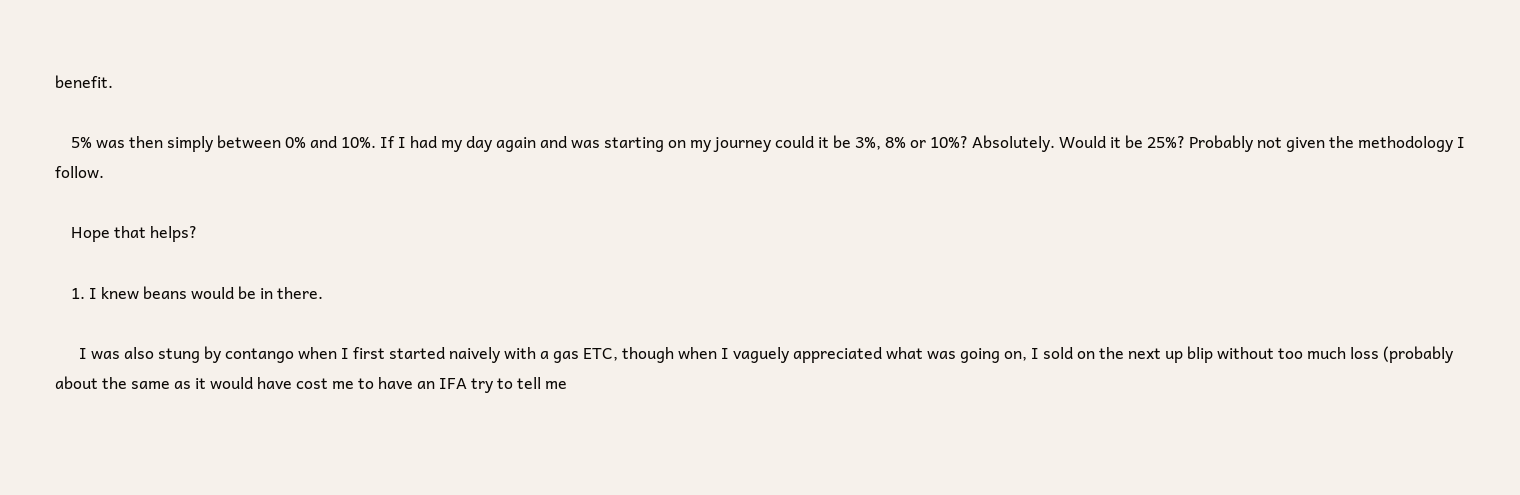benefit.

    5% was then simply between 0% and 10%. If I had my day again and was starting on my journey could it be 3%, 8% or 10%? Absolutely. Would it be 25%? Probably not given the methodology I follow.

    Hope that helps?

    1. I knew beans would be in there.

      I was also stung by contango when I first started naively with a gas ETC, though when I vaguely appreciated what was going on, I sold on the next up blip without too much loss (probably about the same as it would have cost me to have an IFA try to tell me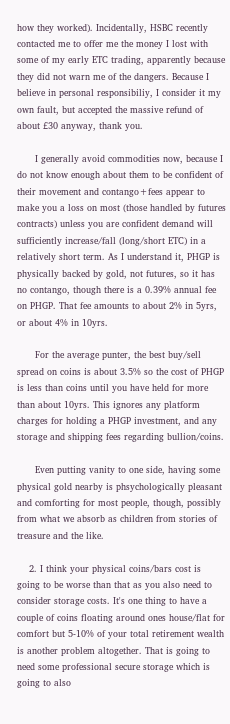how they worked). Incidentally, HSBC recently contacted me to offer me the money I lost with some of my early ETC trading, apparently because they did not warn me of the dangers. Because I believe in personal responsibiliy, I consider it my own fault, but accepted the massive refund of about £30 anyway, thank you.

      I generally avoid commodities now, because I do not know enough about them to be confident of their movement and contango+fees appear to make you a loss on most (those handled by futures contracts) unless you are confident demand will sufficiently increase/fall (long/short ETC) in a relatively short term. As I understand it, PHGP is physically backed by gold, not futures, so it has no contango, though there is a 0.39% annual fee on PHGP. That fee amounts to about 2% in 5yrs, or about 4% in 10yrs.

      For the average punter, the best buy/sell spread on coins is about 3.5% so the cost of PHGP is less than coins until you have held for more than about 10yrs. This ignores any platform charges for holding a PHGP investment, and any storage and shipping fees regarding bullion/coins.

      Even putting vanity to one side, having some physical gold nearby is phsychologically pleasant and comforting for most people, though, possibly from what we absorb as children from stories of treasure and the like.

    2. I think your physical coins/bars cost is going to be worse than that as you also need to consider storage costs. It's one thing to have a couple of coins floating around ones house/flat for comfort but 5-10% of your total retirement wealth is another problem altogether. That is going to need some professional secure storage which is going to also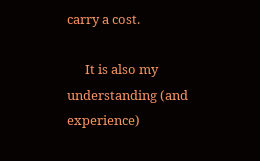carry a cost.

      It is also my understanding (and experience)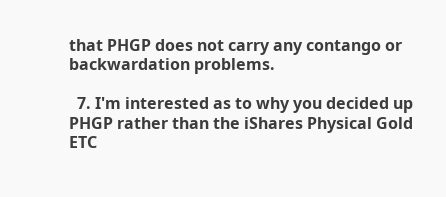that PHGP does not carry any contango or backwardation problems.

  7. I'm interested as to why you decided up PHGP rather than the iShares Physical Gold ETC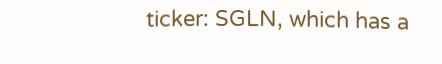ticker: SGLN, which has a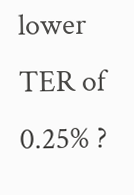lower TER of 0.25% ?